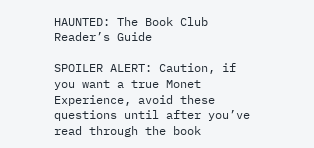HAUNTED: The Book Club Reader’s Guide

SPOILER ALERT: Caution, if you want a true Monet Experience, avoid these questions until after you’ve read through the book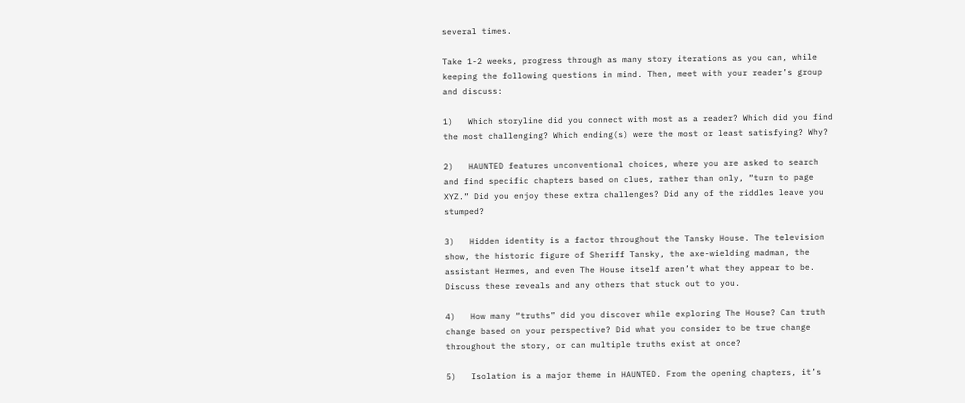several times.

Take 1-2 weeks, progress through as many story iterations as you can, while keeping the following questions in mind. Then, meet with your reader’s group and discuss:

1)   Which storyline did you connect with most as a reader? Which did you find the most challenging? Which ending(s) were the most or least satisfying? Why?

2)   HAUNTED features unconventional choices, where you are asked to search and find specific chapters based on clues, rather than only, “turn to page XYZ.” Did you enjoy these extra challenges? Did any of the riddles leave you stumped?

3)   Hidden identity is a factor throughout the Tansky House. The television show, the historic figure of Sheriff Tansky, the axe-wielding madman, the assistant Hermes, and even The House itself aren’t what they appear to be. Discuss these reveals and any others that stuck out to you.

4)   How many “truths” did you discover while exploring The House? Can truth change based on your perspective? Did what you consider to be true change throughout the story, or can multiple truths exist at once?

5)   Isolation is a major theme in HAUNTED. From the opening chapters, it’s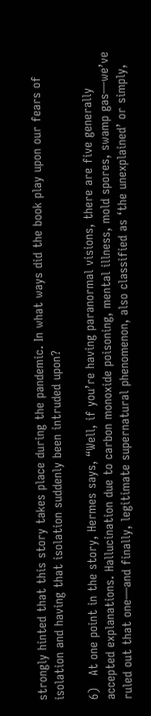strongly hinted that this story takes place during the pandemic. In what ways did the book play upon our fears of isolation and having that isolation suddenly been intruded upon?

6)   At one point in the story, Hermes says, “Well, if you’re having paranormal visions, there are five generally accepted explanations. Hallucination due to carbon monoxide poisoning, mental illness, mold spores, swamp gas—we’ve ruled out that one—and finally, legitimate supernatural phenomenon, also classified as ‘the unexplained’ or simply,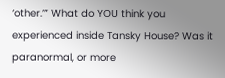‘other.’” What do YOU think you experienced inside Tansky House? Was it paranormal, or more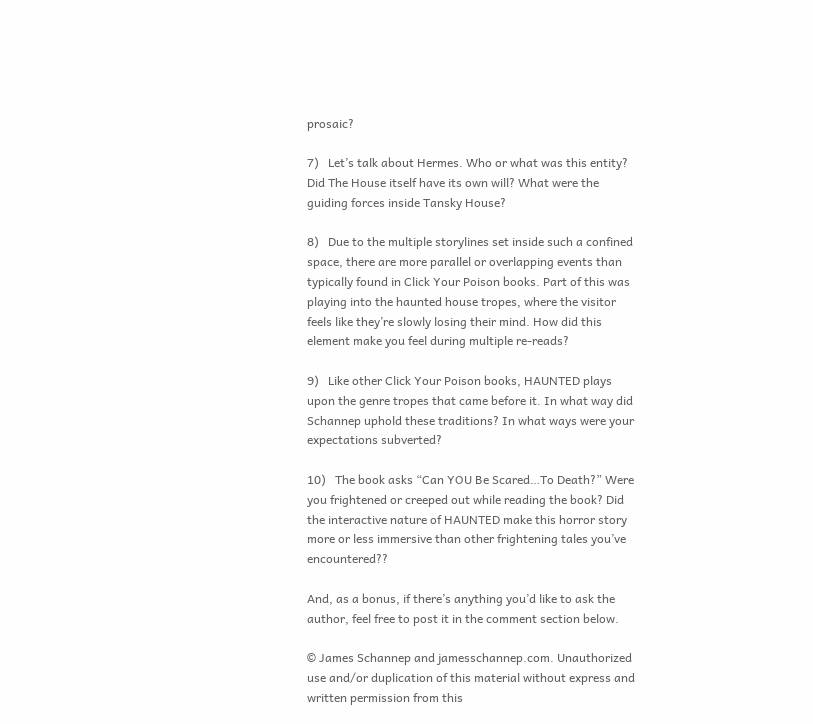prosaic?

7)   Let’s talk about Hermes. Who or what was this entity? Did The House itself have its own will? What were the guiding forces inside Tansky House?

8)   Due to the multiple storylines set inside such a confined space, there are more parallel or overlapping events than typically found in Click Your Poison books. Part of this was playing into the haunted house tropes, where the visitor feels like they’re slowly losing their mind. How did this element make you feel during multiple re-reads?

9)   Like other Click Your Poison books, HAUNTED plays upon the genre tropes that came before it. In what way did Schannep uphold these traditions? In what ways were your expectations subverted?

10)   The book asks “Can YOU Be Scared…To Death?” Were you frightened or creeped out while reading the book? Did the interactive nature of HAUNTED make this horror story more or less immersive than other frightening tales you’ve encountered??

And, as a bonus, if there’s anything you’d like to ask the author, feel free to post it in the comment section below.

© James Schannep and jamesschannep.com. Unauthorized use and/or duplication of this material without express and written permission from this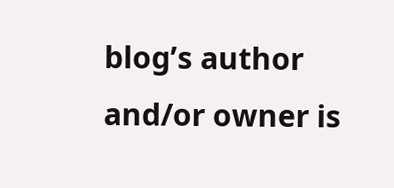blog’s author and/or owner is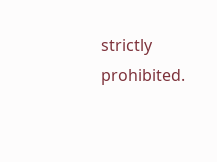strictly prohibited.